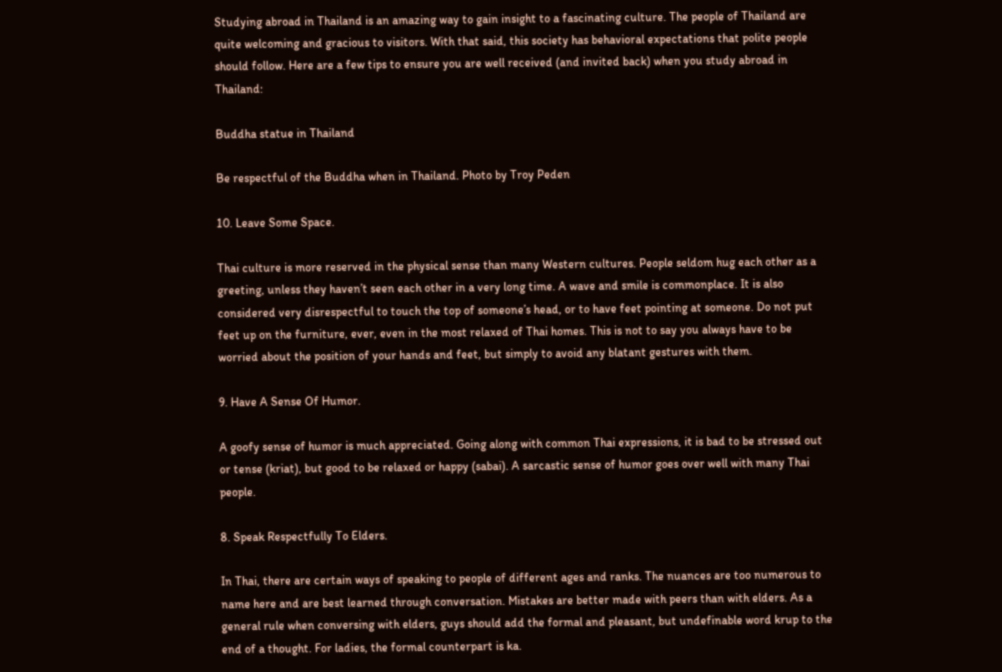Studying abroad in Thailand is an amazing way to gain insight to a fascinating culture. The people of Thailand are quite welcoming and gracious to visitors. With that said, this society has behavioral expectations that polite people should follow. Here are a few tips to ensure you are well received (and invited back) when you study abroad in Thailand:

Buddha statue in Thailand

Be respectful of the Buddha when in Thailand. Photo by Troy Peden

10. Leave Some Space.

Thai culture is more reserved in the physical sense than many Western cultures. People seldom hug each other as a greeting, unless they haven’t seen each other in a very long time. A wave and smile is commonplace. It is also considered very disrespectful to touch the top of someone’s head, or to have feet pointing at someone. Do not put feet up on the furniture, ever, even in the most relaxed of Thai homes. This is not to say you always have to be worried about the position of your hands and feet, but simply to avoid any blatant gestures with them.

9. Have A Sense Of Humor.

A goofy sense of humor is much appreciated. Going along with common Thai expressions, it is bad to be stressed out or tense (kriat), but good to be relaxed or happy (sabai). A sarcastic sense of humor goes over well with many Thai people.

8. Speak Respectfully To Elders.

In Thai, there are certain ways of speaking to people of different ages and ranks. The nuances are too numerous to name here and are best learned through conversation. Mistakes are better made with peers than with elders. As a general rule when conversing with elders, guys should add the formal and pleasant, but undefinable word krup to the end of a thought. For ladies, the formal counterpart is ka.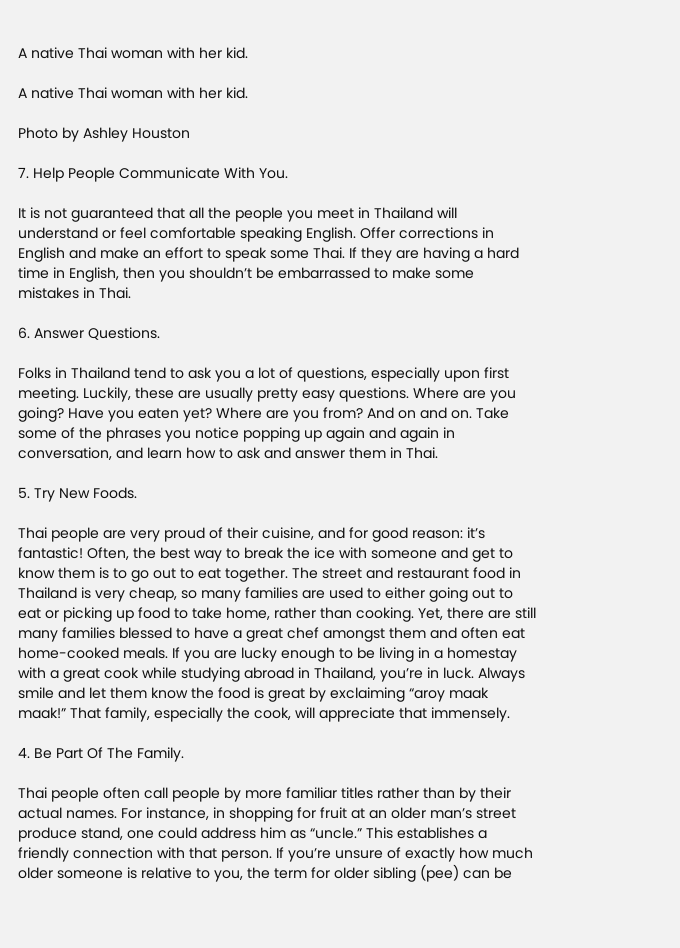A native Thai woman with her kid.

A native Thai woman with her kid.

Photo by Ashley Houston

7. Help People Communicate With You.

It is not guaranteed that all the people you meet in Thailand will understand or feel comfortable speaking English. Offer corrections in English and make an effort to speak some Thai. If they are having a hard time in English, then you shouldn’t be embarrassed to make some mistakes in Thai.

6. Answer Questions.

Folks in Thailand tend to ask you a lot of questions, especially upon first meeting. Luckily, these are usually pretty easy questions. Where are you going? Have you eaten yet? Where are you from? And on and on. Take some of the phrases you notice popping up again and again in conversation, and learn how to ask and answer them in Thai.

5. Try New Foods.

Thai people are very proud of their cuisine, and for good reason: it’s fantastic! Often, the best way to break the ice with someone and get to know them is to go out to eat together. The street and restaurant food in Thailand is very cheap, so many families are used to either going out to eat or picking up food to take home, rather than cooking. Yet, there are still many families blessed to have a great chef amongst them and often eat home-cooked meals. If you are lucky enough to be living in a homestay with a great cook while studying abroad in Thailand, you’re in luck. Always smile and let them know the food is great by exclaiming “aroy maak maak!” That family, especially the cook, will appreciate that immensely.

4. Be Part Of The Family.

Thai people often call people by more familiar titles rather than by their actual names. For instance, in shopping for fruit at an older man’s street produce stand, one could address him as “uncle.” This establishes a friendly connection with that person. If you’re unsure of exactly how much older someone is relative to you, the term for older sibling (pee) can be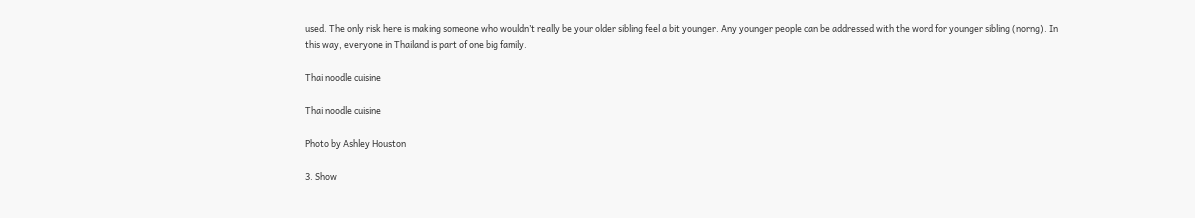used. The only risk here is making someone who wouldn’t really be your older sibling feel a bit younger. Any younger people can be addressed with the word for younger sibling (norng). In this way, everyone in Thailand is part of one big family.

Thai noodle cuisine

Thai noodle cuisine

Photo by Ashley Houston

3. Show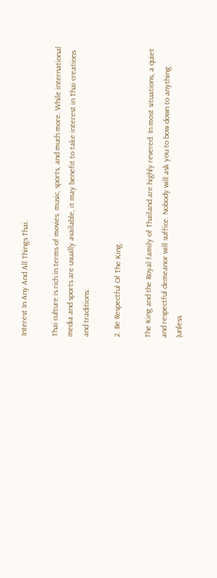Interest In Any And All Things Thai.

Thai culture is rich in terms of movies, music, sports, and much more. While international media and sports are usually available, it may benefit to take interest in Thai creations and traditions.

2. Be Respectful Of The King.

The King and the Royal family of Thailand are highly revered. In most situations, a quiet and respectful demeanor will suffice. Nobody will ask you to bow down to anything (unless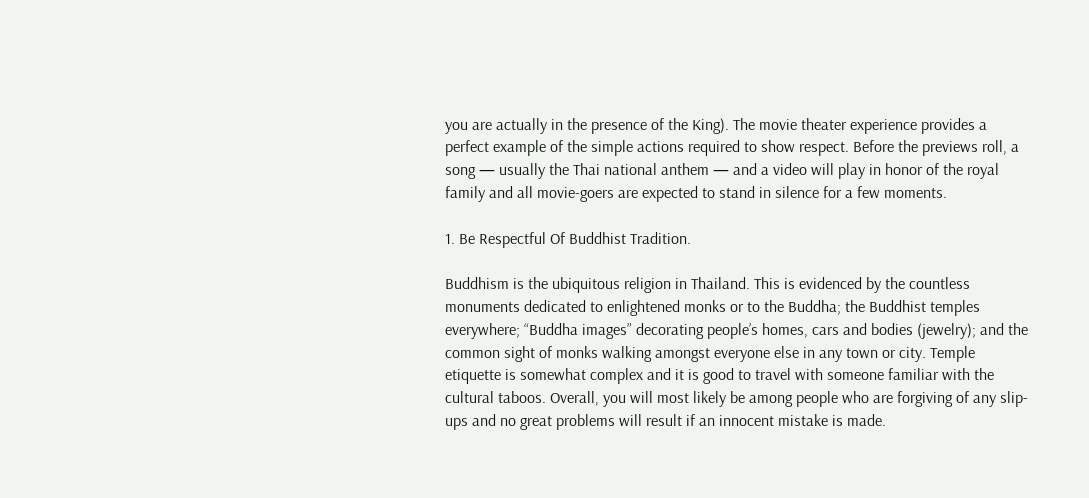you are actually in the presence of the King). The movie theater experience provides a perfect example of the simple actions required to show respect. Before the previews roll, a song — usually the Thai national anthem — and a video will play in honor of the royal family and all movie-goers are expected to stand in silence for a few moments.

1. Be Respectful Of Buddhist Tradition.

Buddhism is the ubiquitous religion in Thailand. This is evidenced by the countless monuments dedicated to enlightened monks or to the Buddha; the Buddhist temples everywhere; “Buddha images” decorating people’s homes, cars and bodies (jewelry); and the common sight of monks walking amongst everyone else in any town or city. Temple etiquette is somewhat complex and it is good to travel with someone familiar with the cultural taboos. Overall, you will most likely be among people who are forgiving of any slip-ups and no great problems will result if an innocent mistake is made.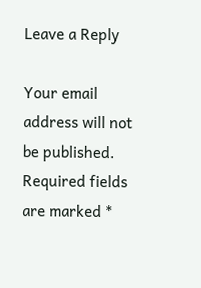Leave a Reply

Your email address will not be published. Required fields are marked *